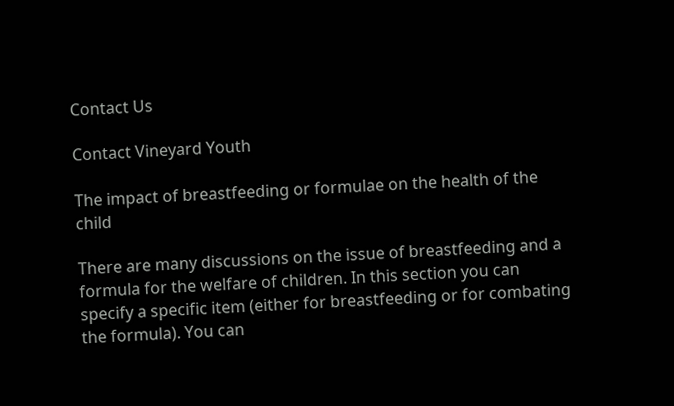Contact Us

Contact Vineyard Youth

The impact of breastfeeding or formulae on the health of the child

There are many discussions on the issue of breastfeeding and a formula for the welfare of children. In this section you can specify a specific item (either for breastfeeding or for combating the formula). You can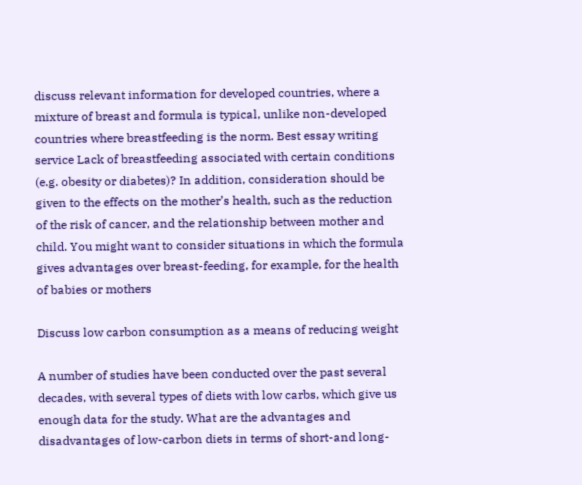discuss relevant information for developed countries, where a mixture of breast and formula is typical, unlike non-developed countries where breastfeeding is the norm. Best essay writing service Lack of breastfeeding associated with certain conditions (e.g. obesity or diabetes)? In addition, consideration should be given to the effects on the mother’s health, such as the reduction of the risk of cancer, and the relationship between mother and child. You might want to consider situations in which the formula gives advantages over breast-feeding, for example, for the health of babies or mothers

Discuss low carbon consumption as a means of reducing weight

A number of studies have been conducted over the past several decades, with several types of diets with low carbs, which give us enough data for the study. What are the advantages and disadvantages of low-carbon diets in terms of short-and long-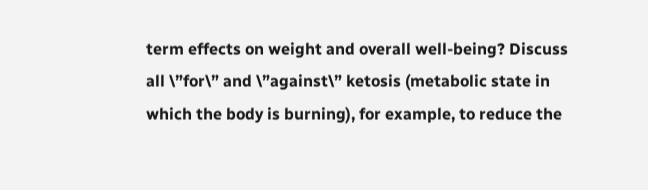term effects on weight and overall well-being? Discuss all \”for\” and \”against\” ketosis (metabolic state in which the body is burning), for example, to reduce the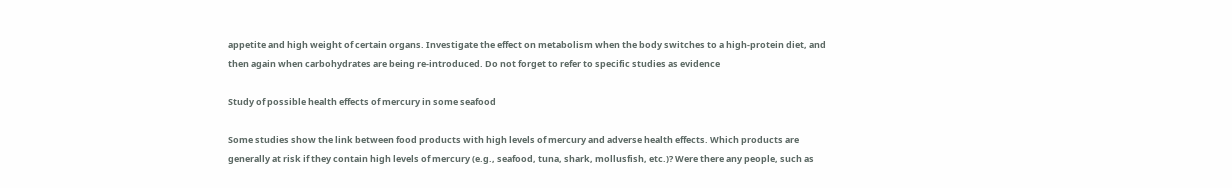appetite and high weight of certain organs. Investigate the effect on metabolism when the body switches to a high-protein diet, and then again when carbohydrates are being re-introduced. Do not forget to refer to specific studies as evidence

Study of possible health effects of mercury in some seafood

Some studies show the link between food products with high levels of mercury and adverse health effects. Which products are generally at risk if they contain high levels of mercury (e.g., seafood, tuna, shark, mollusfish, etc.)? Were there any people, such as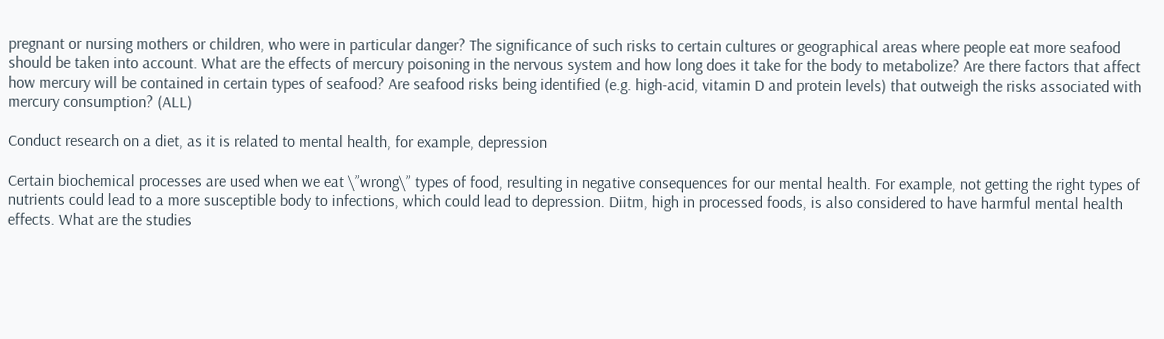pregnant or nursing mothers or children, who were in particular danger? The significance of such risks to certain cultures or geographical areas where people eat more seafood should be taken into account. What are the effects of mercury poisoning in the nervous system and how long does it take for the body to metabolize? Are there factors that affect how mercury will be contained in certain types of seafood? Are seafood risks being identified (e.g. high-acid, vitamin D and protein levels) that outweigh the risks associated with mercury consumption? (ALL)

Conduct research on a diet, as it is related to mental health, for example, depression

Certain biochemical processes are used when we eat \”wrong\” types of food, resulting in negative consequences for our mental health. For example, not getting the right types of nutrients could lead to a more susceptible body to infections, which could lead to depression. Diitm, high in processed foods, is also considered to have harmful mental health effects. What are the studies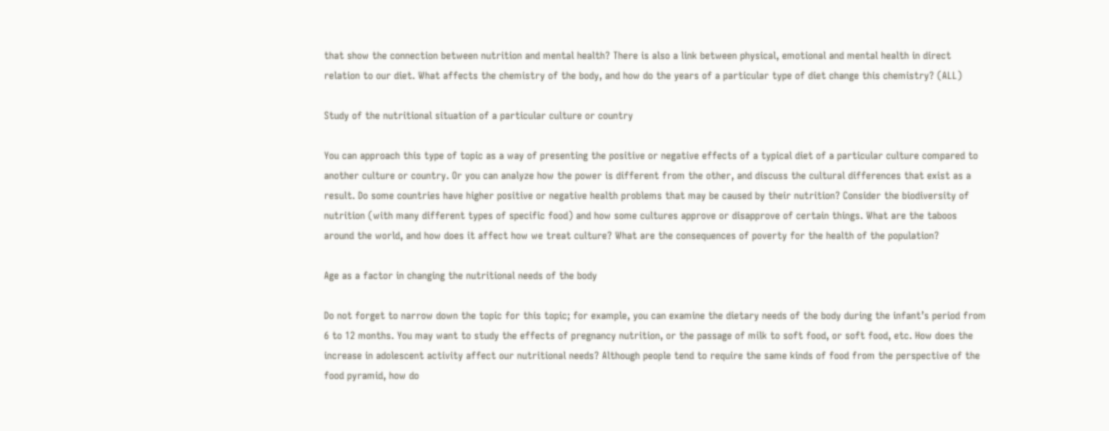that show the connection between nutrition and mental health? There is also a link between physical, emotional and mental health in direct relation to our diet. What affects the chemistry of the body, and how do the years of a particular type of diet change this chemistry? (ALL)

Study of the nutritional situation of a particular culture or country

You can approach this type of topic as a way of presenting the positive or negative effects of a typical diet of a particular culture compared to another culture or country. Or you can analyze how the power is different from the other, and discuss the cultural differences that exist as a result. Do some countries have higher positive or negative health problems that may be caused by their nutrition? Consider the biodiversity of nutrition (with many different types of specific food) and how some cultures approve or disapprove of certain things. What are the taboos around the world, and how does it affect how we treat culture? What are the consequences of poverty for the health of the population?

Age as a factor in changing the nutritional needs of the body

Do not forget to narrow down the topic for this topic; for example, you can examine the dietary needs of the body during the infant’s period from 6 to 12 months. You may want to study the effects of pregnancy nutrition, or the passage of milk to soft food, or soft food, etc. How does the increase in adolescent activity affect our nutritional needs? Although people tend to require the same kinds of food from the perspective of the food pyramid, how do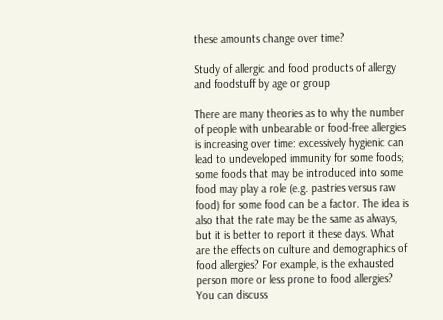these amounts change over time?

Study of allergic and food products of allergy and foodstuff by age or group

There are many theories as to why the number of people with unbearable or food-free allergies is increasing over time: excessively hygienic can lead to undeveloped immunity for some foods; some foods that may be introduced into some food may play a role (e.g. pastries versus raw food) for some food can be a factor. The idea is also that the rate may be the same as always, but it is better to report it these days. What are the effects on culture and demographics of food allergies? For example, is the exhausted person more or less prone to food allergies? You can discuss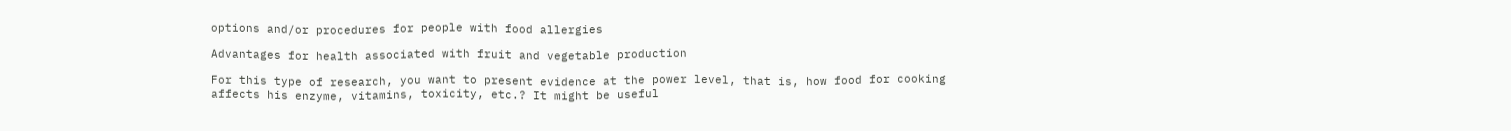options and/or procedures for people with food allergies

Advantages for health associated with fruit and vegetable production

For this type of research, you want to present evidence at the power level, that is, how food for cooking affects his enzyme, vitamins, toxicity, etc.? It might be useful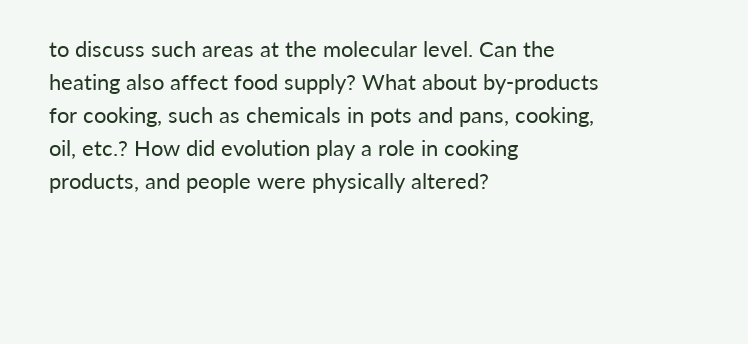to discuss such areas at the molecular level. Can the heating also affect food supply? What about by-products for cooking, such as chemicals in pots and pans, cooking, oil, etc.? How did evolution play a role in cooking products, and people were physically altered?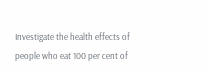Investigate the health effects of people who eat 100 per cent of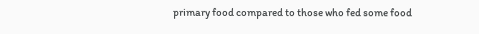primary food compared to those who fed some food